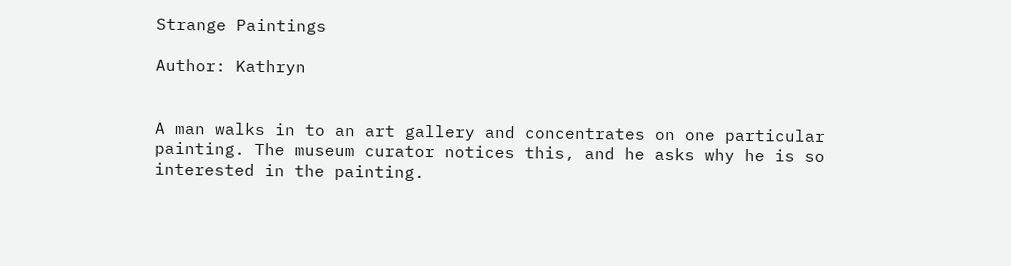Strange Paintings

Author: Kathryn


A man walks in to an art gallery and concentrates on one particular painting. The museum curator notices this, and he asks why he is so interested in the painting.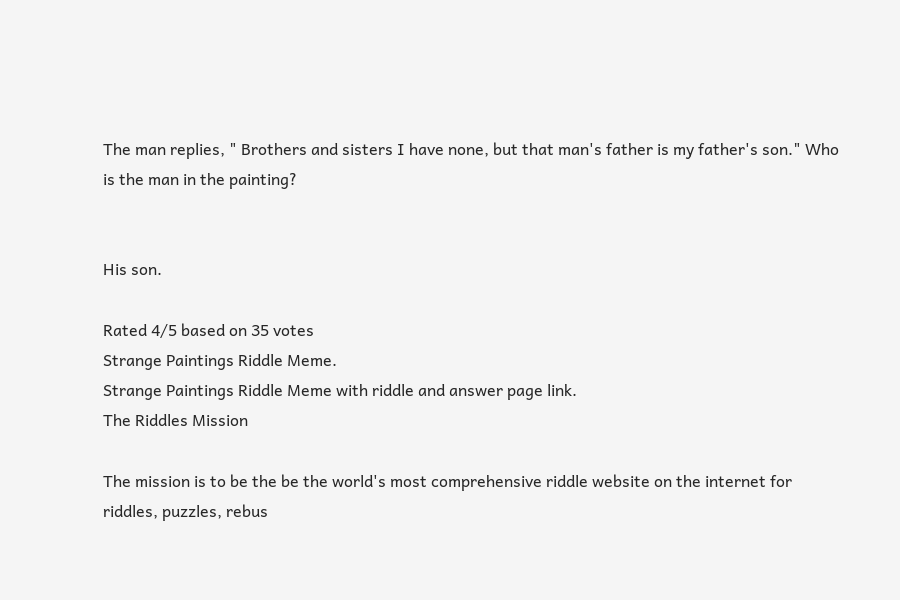The man replies, " Brothers and sisters I have none, but that man's father is my father's son." Who is the man in the painting?


His son.

Rated 4/5 based on 35 votes
Strange Paintings Riddle Meme.
Strange Paintings Riddle Meme with riddle and answer page link.
The Riddles Mission

The mission is to be the be the world's most comprehensive riddle website on the internet for riddles, puzzles, rebus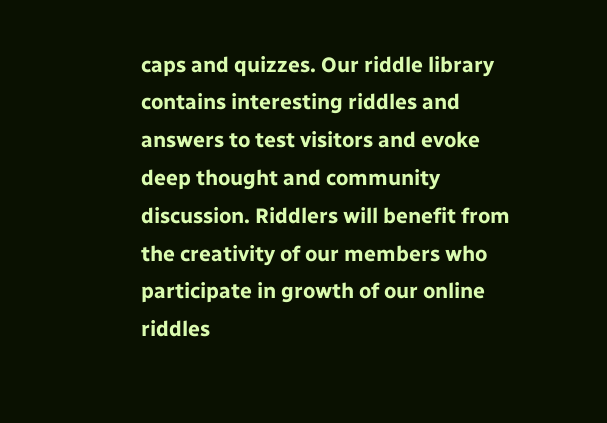caps and quizzes. Our riddle library contains interesting riddles and answers to test visitors and evoke deep thought and community discussion. Riddlers will benefit from the creativity of our members who participate in growth of our online riddles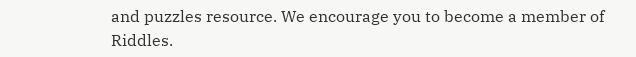and puzzles resource. We encourage you to become a member of Riddles.